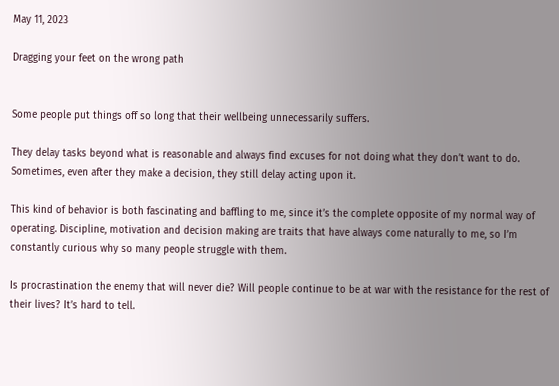May 11, 2023

Dragging your feet on the wrong path


Some people put things off so long that their wellbeing unnecessarily suffers.

They delay tasks beyond what is reasonable and always find excuses for not doing what they don’t want to do. Sometimes, even after they make a decision, they still delay acting upon it.

This kind of behavior is both fascinating and baffling to me, since it’s the complete opposite of my normal way of operating. Discipline, motivation and decision making are traits that have always come naturally to me, so I’m constantly curious why so many people struggle with them.

Is procrastination the enemy that will never die? Will people continue to be at war with the resistance for the rest of their lives? It’s hard to tell.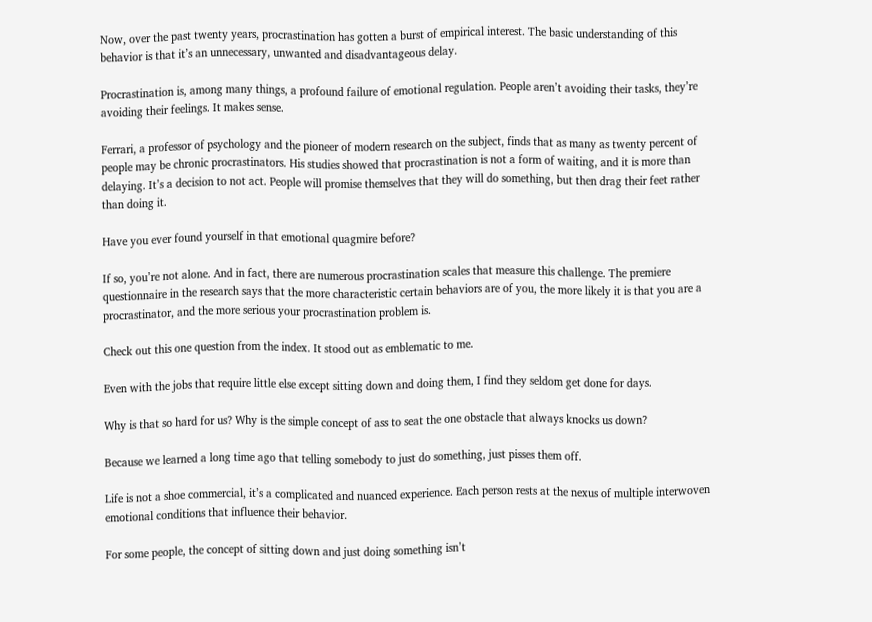Now, over the past twenty years, procrastination has gotten a burst of empirical interest. The basic understanding of this behavior is that it’s an unnecessary, unwanted and disadvantageous delay.

Procrastination is, among many things, a profound failure of emotional regulation. People aren’t avoiding their tasks, they’re avoiding their feelings. It makes sense.

Ferrari, a professor of psychology and the pioneer of modern research on the subject, finds that as many as twenty percent of people may be chronic procrastinators. His studies showed that procrastination is not a form of waiting, and it is more than delaying. It’s a decision to not act. People will promise themselves that they will do something, but then drag their feet rather than doing it.

Have you ever found yourself in that emotional quagmire before?

If so, you’re not alone. And in fact, there are numerous procrastination scales that measure this challenge. The premiere questionnaire in the research says that the more characteristic certain behaviors are of you, the more likely it is that you are a procrastinator, and the more serious your procrastination problem is.

Check out this one question from the index. It stood out as emblematic to me.

Even with the jobs that require little else except sitting down and doing them, I find they seldom get done for days.

Why is that so hard for us? Why is the simple concept of ass to seat the one obstacle that always knocks us down?

Because we learned a long time ago that telling somebody to just do something, just pisses them off.

Life is not a shoe commercial, it’s a complicated and nuanced experience. Each person rests at the nexus of multiple interwoven emotional conditions that influence their behavior.

For some people, the concept of sitting down and just doing something isn’t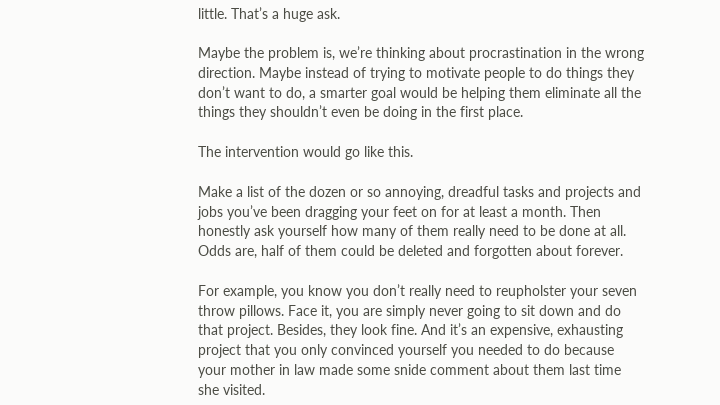little. That’s a huge ask.

Maybe the problem is, we’re thinking about procrastination in the wrong direction. Maybe instead of trying to motivate people to do things they don’t want to do, a smarter goal would be helping them eliminate all the things they shouldn’t even be doing in the first place.

The intervention would go like this.

Make a list of the dozen or so annoying, dreadful tasks and projects and jobs you’ve been dragging your feet on for at least a month. Then honestly ask yourself how many of them really need to be done at all. Odds are, half of them could be deleted and forgotten about forever.

For example, you know you don’t really need to reupholster your seven throw pillows. Face it, you are simply never going to sit down and do that project. Besides, they look fine. And it’s an expensive, exhausting project that you only convinced yourself you needed to do because your mother in law made some snide comment about them last time she visited.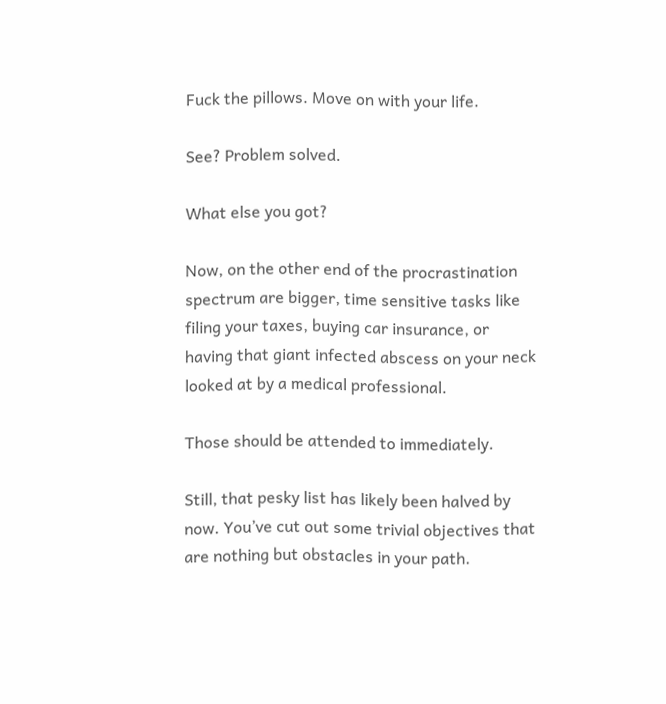Fuck the pillows. Move on with your life.

See? Problem solved.

What else you got?

Now, on the other end of the procrastination spectrum are bigger, time sensitive tasks like filing your taxes, buying car insurance, or having that giant infected abscess on your neck looked at by a medical professional.

Those should be attended to immediately.

Still, that pesky list has likely been halved by now. You’ve cut out some trivial objectives that are nothing but obstacles in your path.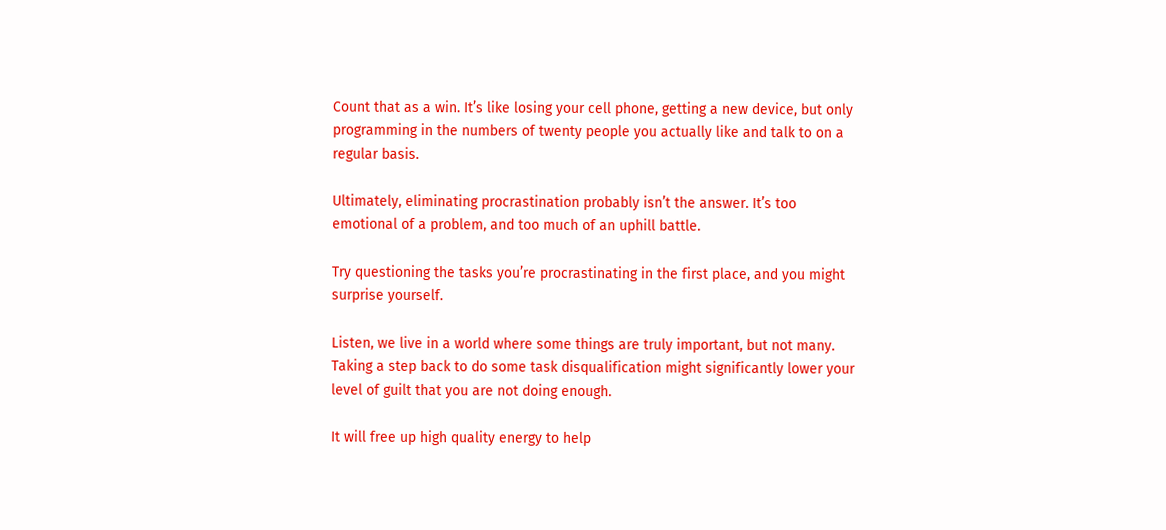Count that as a win. It’s like losing your cell phone, getting a new device, but only programming in the numbers of twenty people you actually like and talk to on a regular basis.

Ultimately, eliminating procrastination probably isn’t the answer. It’s too emotional of a problem, and too much of an uphill battle.

Try questioning the tasks you’re procrastinating in the first place, and you might surprise yourself.

Listen, we live in a world where some things are truly important, but not many. Taking a step back to do some task disqualification might significantly lower your level of guilt that you are not doing enough.

It will free up high quality energy to help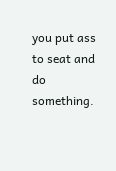you put ass to seat and do something.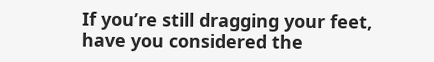If you’re still dragging your feet, have you considered the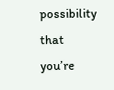possibility that you’re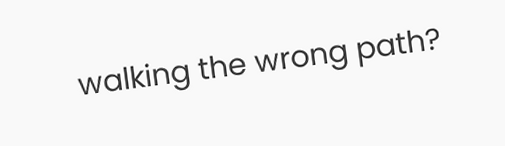walking the wrong path?